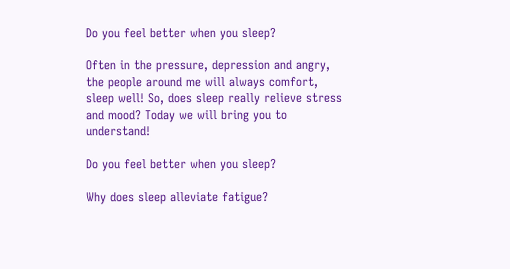Do you feel better when you sleep?

Often in the pressure, depression and angry, the people around me will always comfort, sleep well! So, does sleep really relieve stress and mood? Today we will bring you to understand!

Do you feel better when you sleep?

Why does sleep alleviate fatigue?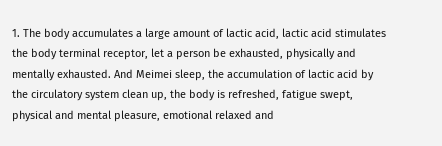1. The body accumulates a large amount of lactic acid, lactic acid stimulates the body terminal receptor, let a person be exhausted, physically and mentally exhausted. And Meimei sleep, the accumulation of lactic acid by the circulatory system clean up, the body is refreshed, fatigue swept, physical and mental pleasure, emotional relaxed and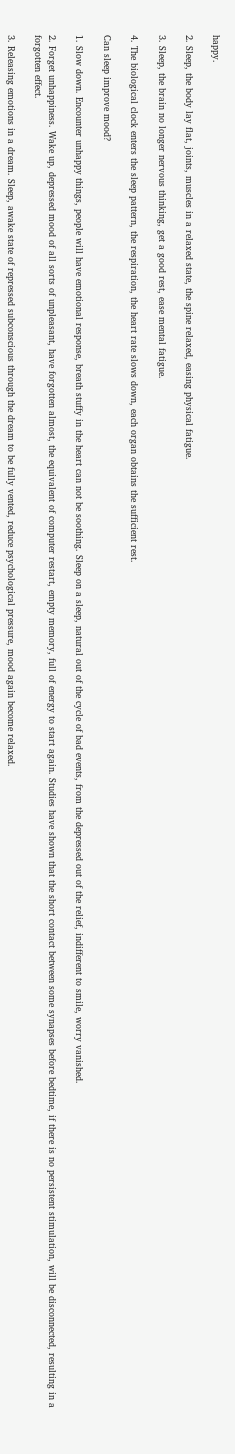happy.

2. Sleep, the body lay flat, joints, muscles in a relaxed state, the spine relaxed, easing physical fatigue.

3. Sleep, the brain no longer nervous thinking, get a good rest, ease mental fatigue.

4. The biological clock enters the sleep pattern, the respiration, the heart rate slows down, each organ obtains the sufficient rest.

Can sleep improve mood?

1. Slow down. Encounter unhappy things, people will have emotional response, breath stuffy in the heart can not be soothing. Sleep on a sleep, natural out of the cycle of bad events, from the depressed out of the relief, indifferent to smile, worry vanished.

2. Forget unhappiness. Wake up, depressed mood of all sorts of unpleasant, have forgotten almost, the equivalent of computer restart, empty memory, full of energy to start again. Studies have shown that the short contact between some synapses before bedtime, if there is no persistent stimulation, will be disconnected, resulting in a forgotten effect.

3. Releasing emotions in a dream. Sleep, awake state of repressed subconscious through the dream to be fully vented, reduce psychological pressure, mood again become relaxed.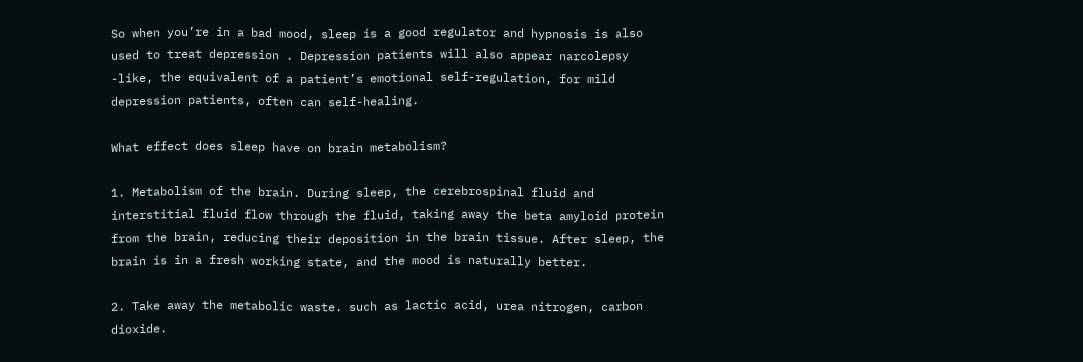So when you’re in a bad mood, sleep is a good regulator and hypnosis is also used to treat depression . Depression patients will also appear narcolepsy -like, the equivalent of a patient’s emotional self-regulation, for mild depression patients, often can self-healing.

What effect does sleep have on brain metabolism?

1. Metabolism of the brain. During sleep, the cerebrospinal fluid and interstitial fluid flow through the fluid, taking away the beta amyloid protein from the brain, reducing their deposition in the brain tissue. After sleep, the brain is in a fresh working state, and the mood is naturally better.

2. Take away the metabolic waste. such as lactic acid, urea nitrogen, carbon dioxide.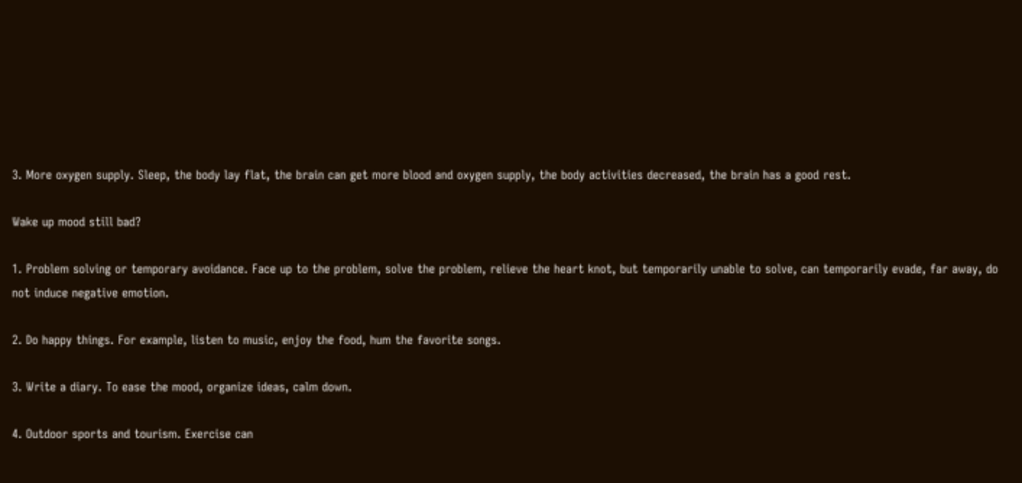3. More oxygen supply. Sleep, the body lay flat, the brain can get more blood and oxygen supply, the body activities decreased, the brain has a good rest.

Wake up mood still bad?

1. Problem solving or temporary avoidance. Face up to the problem, solve the problem, relieve the heart knot, but temporarily unable to solve, can temporarily evade, far away, do not induce negative emotion.

2. Do happy things. For example, listen to music, enjoy the food, hum the favorite songs.

3. Write a diary. To ease the mood, organize ideas, calm down.

4. Outdoor sports and tourism. Exercise can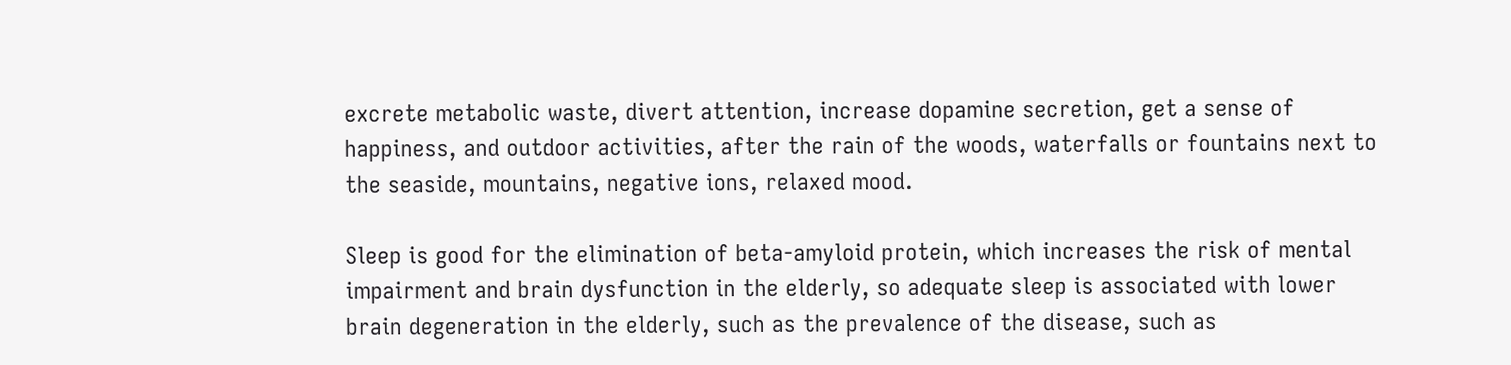excrete metabolic waste, divert attention, increase dopamine secretion, get a sense of happiness, and outdoor activities, after the rain of the woods, waterfalls or fountains next to the seaside, mountains, negative ions, relaxed mood.

Sleep is good for the elimination of beta-amyloid protein, which increases the risk of mental impairment and brain dysfunction in the elderly, so adequate sleep is associated with lower brain degeneration in the elderly, such as the prevalence of the disease, such as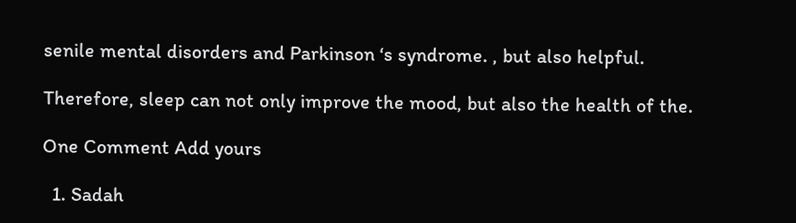senile mental disorders and Parkinson ‘s syndrome. , but also helpful.

Therefore, sleep can not only improve the mood, but also the health of the.

One Comment Add yours

  1. Sadah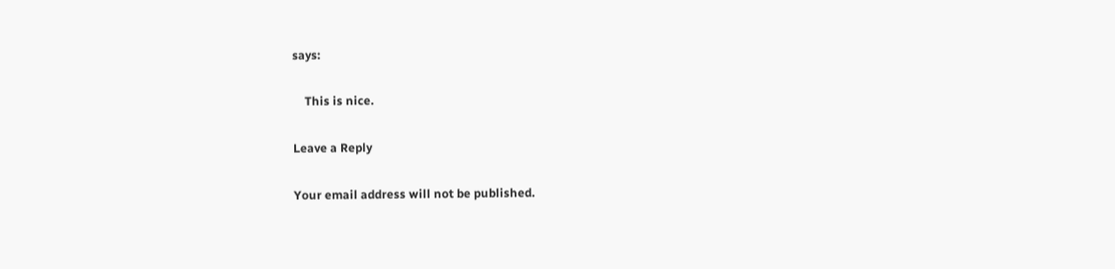says:

    This is nice.

Leave a Reply

Your email address will not be published.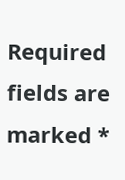Required fields are marked *